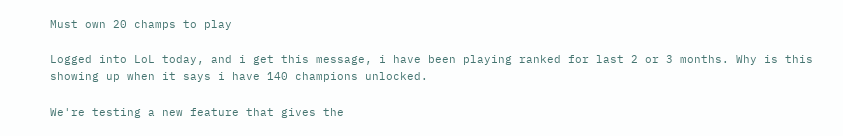Must own 20 champs to play

Logged into LoL today, and i get this message, i have been playing ranked for last 2 or 3 months. Why is this showing up when it says i have 140 champions unlocked.

We're testing a new feature that gives the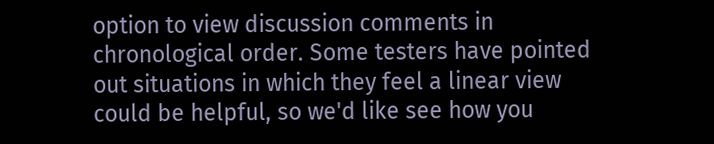option to view discussion comments in chronological order. Some testers have pointed out situations in which they feel a linear view could be helpful, so we'd like see how you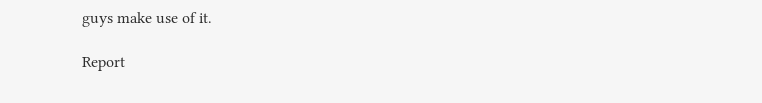guys make use of it.

Report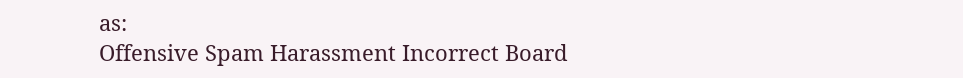as:
Offensive Spam Harassment Incorrect Board